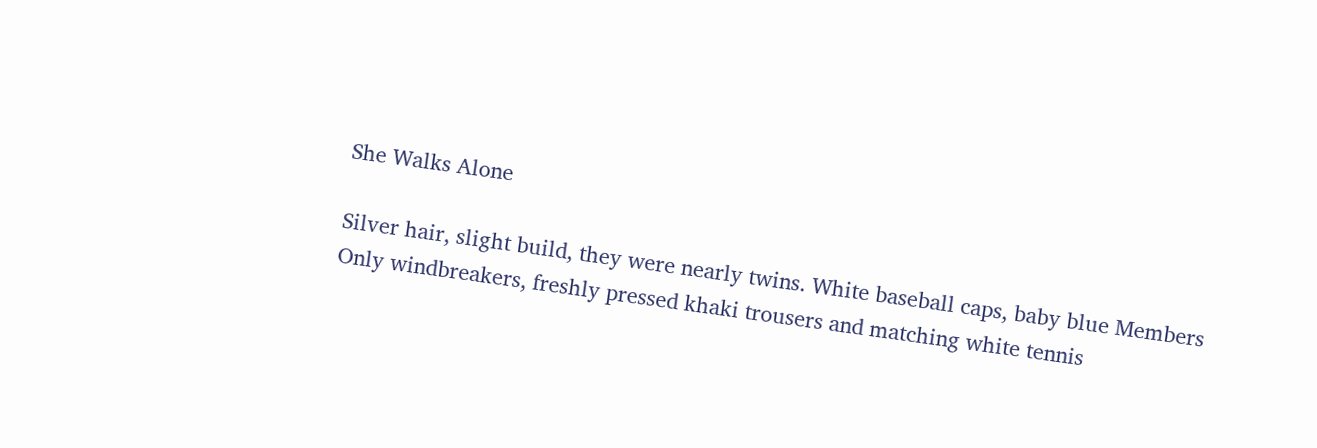She Walks Alone

Silver hair, slight build, they were nearly twins. White baseball caps, baby blue Members Only windbreakers, freshly pressed khaki trousers and matching white tennis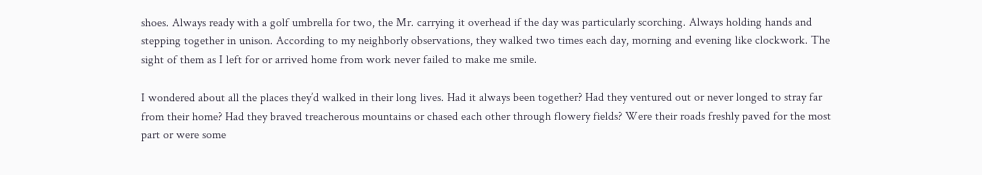shoes. Always ready with a golf umbrella for two, the Mr. carrying it overhead if the day was particularly scorching. Always holding hands and stepping together in unison. According to my neighborly observations, they walked two times each day, morning and evening like clockwork. The sight of them as I left for or arrived home from work never failed to make me smile.

I wondered about all the places they’d walked in their long lives. Had it always been together? Had they ventured out or never longed to stray far from their home? Had they braved treacherous mountains or chased each other through flowery fields? Were their roads freshly paved for the most part or were some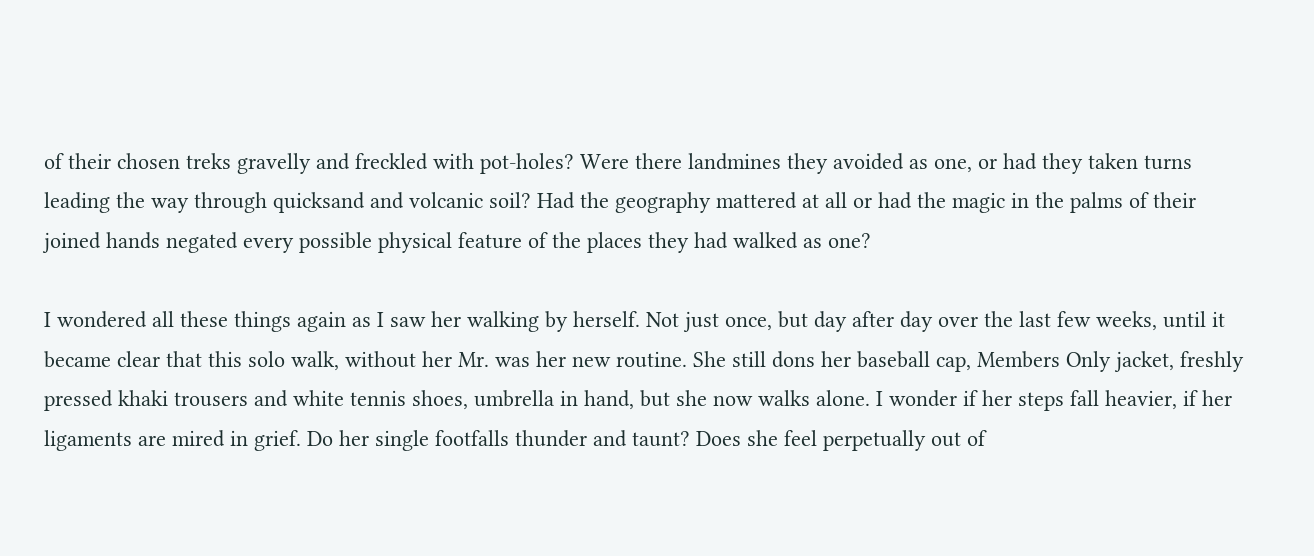of their chosen treks gravelly and freckled with pot-holes? Were there landmines they avoided as one, or had they taken turns leading the way through quicksand and volcanic soil? Had the geography mattered at all or had the magic in the palms of their joined hands negated every possible physical feature of the places they had walked as one?

I wondered all these things again as I saw her walking by herself. Not just once, but day after day over the last few weeks, until it became clear that this solo walk, without her Mr. was her new routine. She still dons her baseball cap, Members Only jacket, freshly pressed khaki trousers and white tennis shoes, umbrella in hand, but she now walks alone. I wonder if her steps fall heavier, if her ligaments are mired in grief. Do her single footfalls thunder and taunt? Does she feel perpetually out of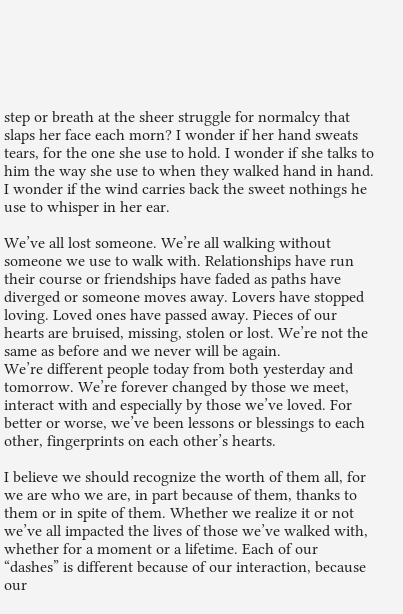step or breath at the sheer struggle for normalcy that slaps her face each morn? I wonder if her hand sweats tears, for the one she use to hold. I wonder if she talks to him the way she use to when they walked hand in hand. I wonder if the wind carries back the sweet nothings he use to whisper in her ear.

We’ve all lost someone. We’re all walking without someone we use to walk with. Relationships have run their course or friendships have faded as paths have diverged or someone moves away. Lovers have stopped loving. Loved ones have passed away. Pieces of our hearts are bruised, missing, stolen or lost. We’re not the same as before and we never will be again.
We’re different people today from both yesterday and tomorrow. We’re forever changed by those we meet, interact with and especially by those we’ve loved. For better or worse, we’ve been lessons or blessings to each other, fingerprints on each other’s hearts.

I believe we should recognize the worth of them all, for we are who we are, in part because of them, thanks to them or in spite of them. Whether we realize it or not we’ve all impacted the lives of those we’ve walked with, whether for a moment or a lifetime. Each of our “dashes” is different because of our interaction, because our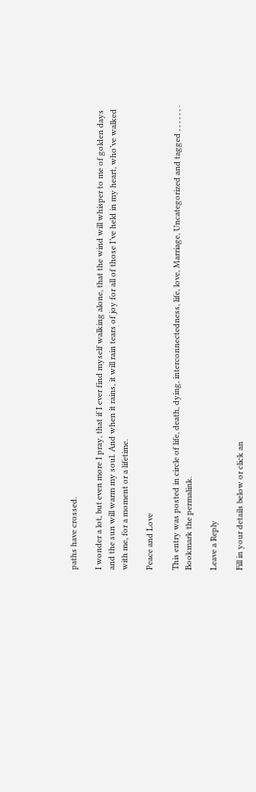paths have crossed.

I wonder a lot, but even more I pray, that if I ever find myself walking alone, that the wind will whisper to me of golden days and the sun will warm my soul. And when it rains, it will rain tears of joy for all of those I’ve held in my heart, who’ve walked with me, for a moment or a lifetime.

Peace and Love

This entry was posted in circle of life, death, dying, interconnectedness, life, love, Marriage, Uncategorized and tagged , , , , , , . Bookmark the permalink.

Leave a Reply

Fill in your details below or click an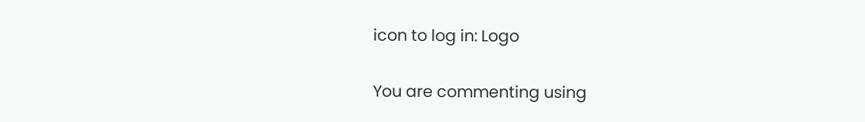icon to log in: Logo

You are commenting using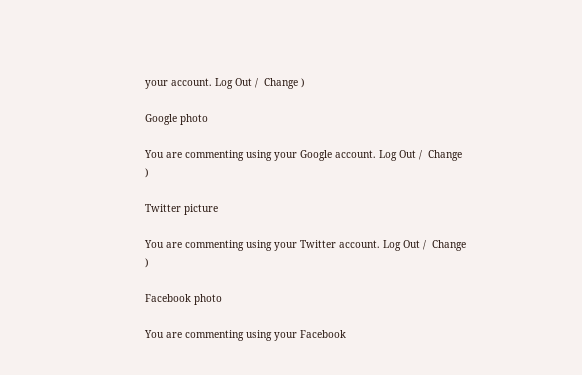your account. Log Out /  Change )

Google photo

You are commenting using your Google account. Log Out /  Change )

Twitter picture

You are commenting using your Twitter account. Log Out /  Change )

Facebook photo

You are commenting using your Facebook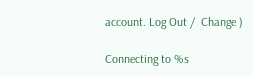account. Log Out /  Change )

Connecting to %s